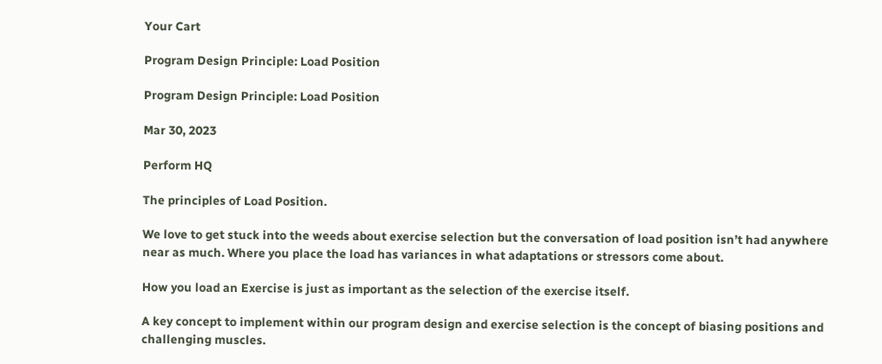Your Cart

Program Design Principle: Load Position

Program Design Principle: Load Position

Mar 30, 2023

Perform HQ

The principles of Load Position.

We love to get stuck into the weeds about exercise selection but the conversation of load position isn’t had anywhere near as much. Where you place the load has variances in what adaptations or stressors come about.

How you load an Exercise is just as important as the selection of the exercise itself.

A key concept to implement within our program design and exercise selection is the concept of biasing positions and challenging muscles.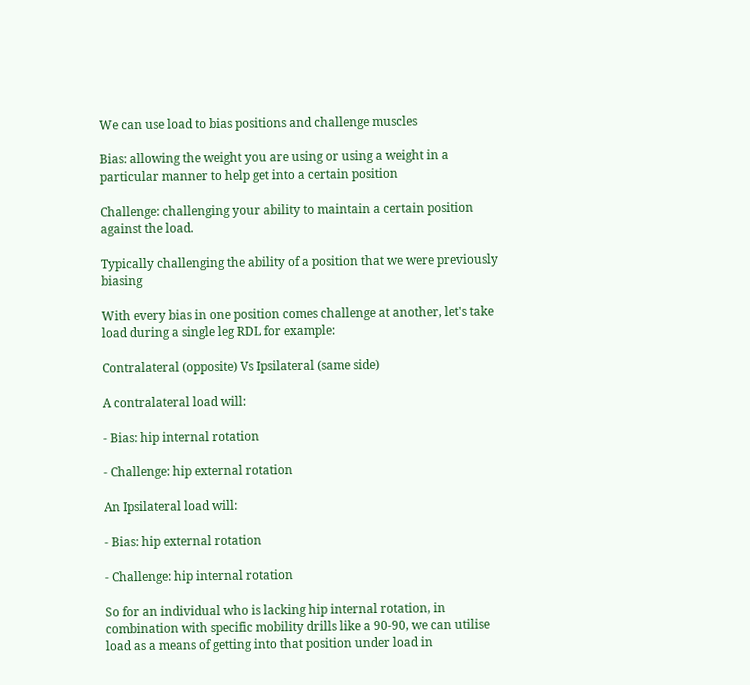We can use load to bias positions and challenge muscles

Bias: allowing the weight you are using or using a weight in a particular manner to help get into a certain position

Challenge: challenging your ability to maintain a certain position against the load.

Typically challenging the ability of a position that we were previously biasing

With every bias in one position comes challenge at another, let's take load during a single leg RDL for example:

Contralateral (opposite) Vs Ipsilateral (same side)

A contralateral load will:

- Bias: hip internal rotation

- Challenge: hip external rotation

An Ipsilateral load will:

- Bias: hip external rotation

- Challenge: hip internal rotation

So for an individual who is lacking hip internal rotation, in combination with specific mobility drills like a 90-90, we can utilise load as a means of getting into that position under load in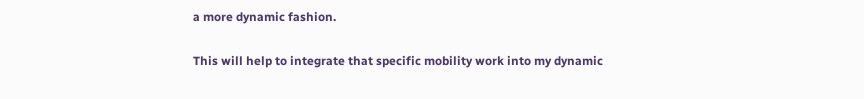a more dynamic fashion.

This will help to integrate that specific mobility work into my dynamic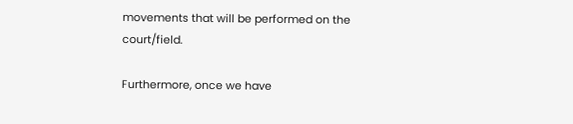movements that will be performed on the court/field.

Furthermore, once we have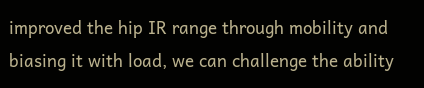improved the hip IR range through mobility and biasing it with load, we can challenge the ability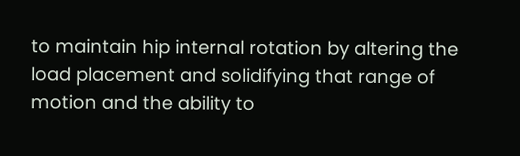to maintain hip internal rotation by altering the load placement and solidifying that range of motion and the ability to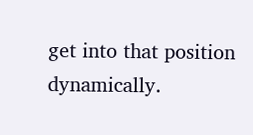get into that position dynamically.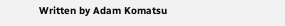Written by Adam Komatsu